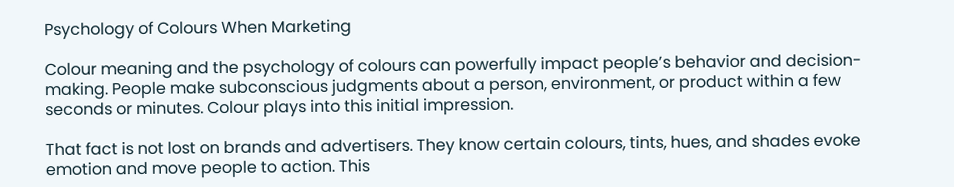Psychology of Colours When Marketing

Colour meaning and the psychology of colours can powerfully impact people’s behavior and decision-making. People make subconscious judgments about a person, environment, or product within a few seconds or minutes. Colour plays into this initial impression.

That fact is not lost on brands and advertisers. They know certain colours, tints, hues, and shades evoke emotion and move people to action. This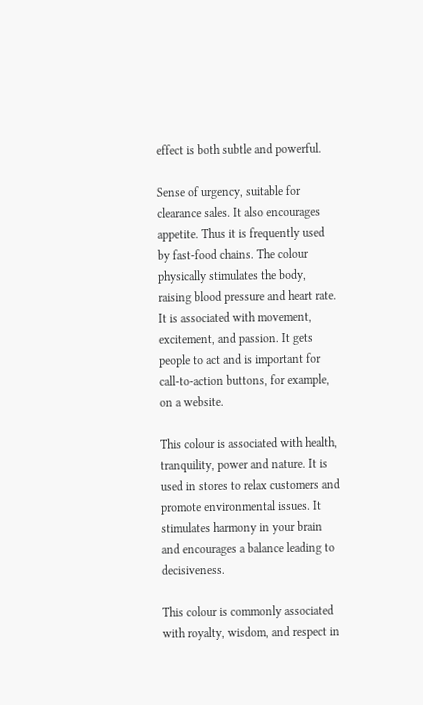effect is both subtle and powerful.

Sense of urgency, suitable for clearance sales. It also encourages appetite. Thus it is frequently used by fast-food chains. The colour physically stimulates the body, raising blood pressure and heart rate. It is associated with movement, excitement, and passion. It gets people to act and is important for call-to-action buttons, for example, on a website.

This colour is associated with health, tranquility, power and nature. It is used in stores to relax customers and promote environmental issues. It stimulates harmony in your brain and encourages a balance leading to decisiveness.

This colour is commonly associated with royalty, wisdom, and respect in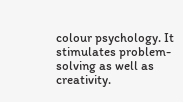colour psychology. It stimulates problem-solving as well as creativity.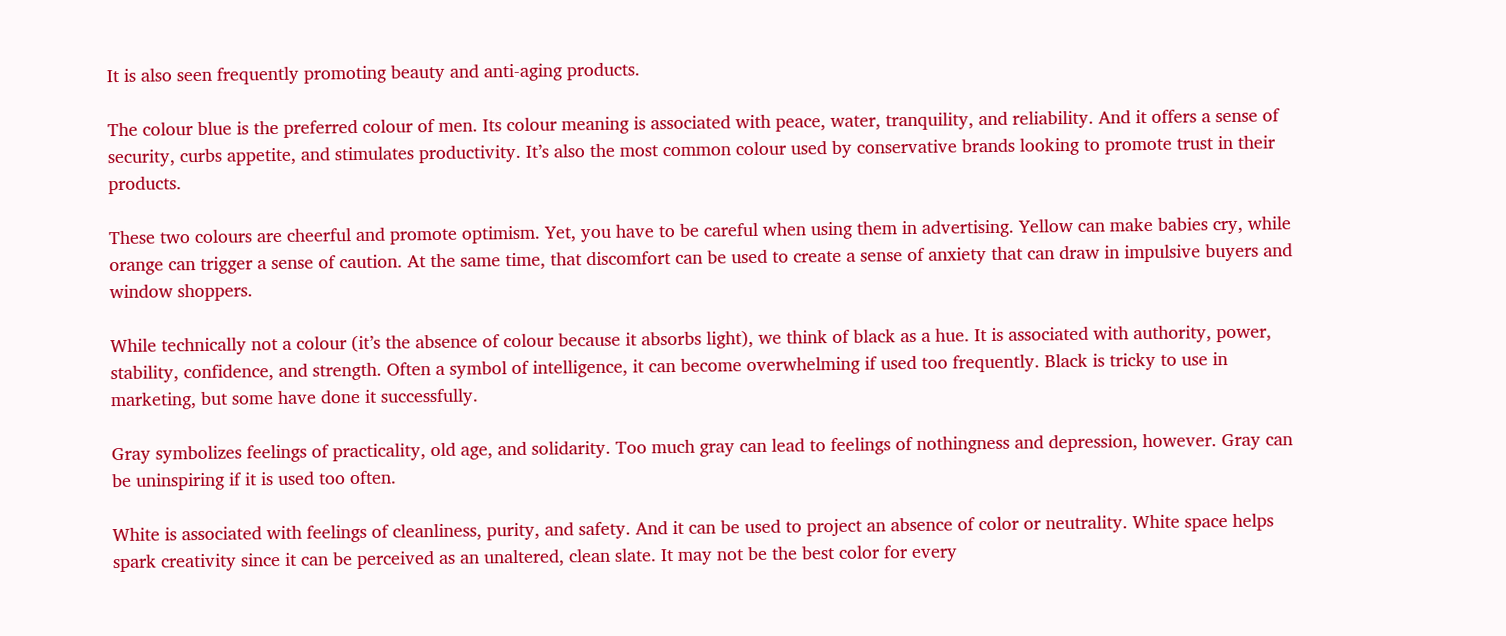It is also seen frequently promoting beauty and anti-aging products.

The colour blue is the preferred colour of men. Its colour meaning is associated with peace, water, tranquility, and reliability. And it offers a sense of security, curbs appetite, and stimulates productivity. It’s also the most common colour used by conservative brands looking to promote trust in their products.

These two colours are cheerful and promote optimism. Yet, you have to be careful when using them in advertising. Yellow can make babies cry, while orange can trigger a sense of caution. At the same time, that discomfort can be used to create a sense of anxiety that can draw in impulsive buyers and window shoppers.

While technically not a colour (it’s the absence of colour because it absorbs light), we think of black as a hue. It is associated with authority, power, stability, confidence, and strength. Often a symbol of intelligence, it can become overwhelming if used too frequently. Black is tricky to use in marketing, but some have done it successfully.

Gray symbolizes feelings of practicality, old age, and solidarity. Too much gray can lead to feelings of nothingness and depression, however. Gray can be uninspiring if it is used too often.

White is associated with feelings of cleanliness, purity, and safety. And it can be used to project an absence of color or neutrality. White space helps spark creativity since it can be perceived as an unaltered, clean slate. It may not be the best color for every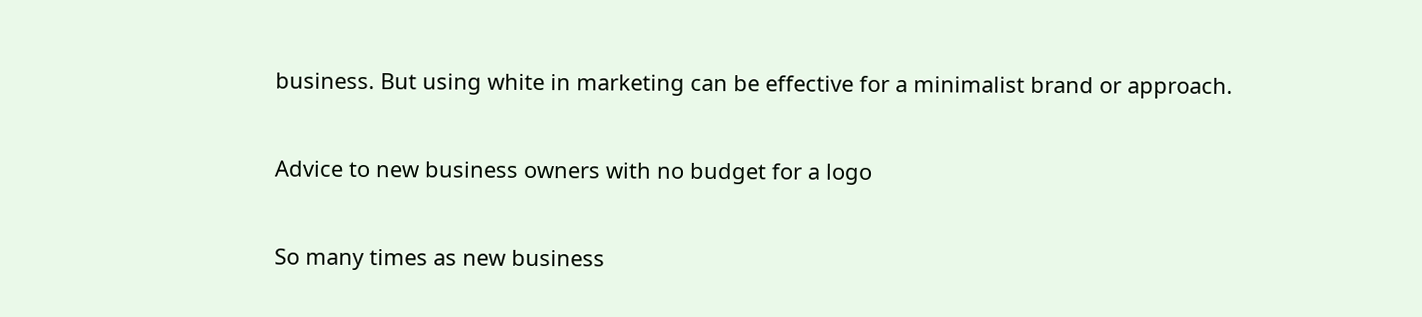business. But using white in marketing can be effective for a minimalist brand or approach.

Advice to new business owners with no budget for a logo

So many times as new business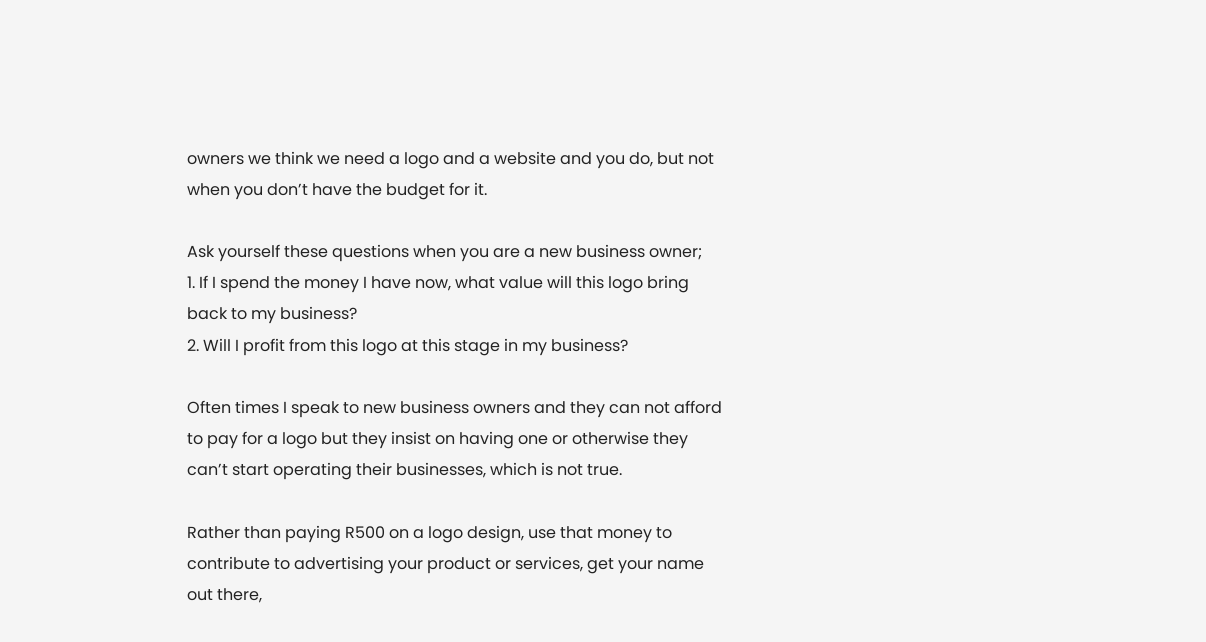owners we think we need a logo and a website and you do, but not when you don’t have the budget for it.

Ask yourself these questions when you are a new business owner;
1. If I spend the money I have now, what value will this logo bring back to my business?
2. Will I profit from this logo at this stage in my business?

Often times I speak to new business owners and they can not afford to pay for a logo but they insist on having one or otherwise they can’t start operating their businesses, which is not true.

Rather than paying R500 on a logo design, use that money to contribute to advertising your product or services, get your name out there,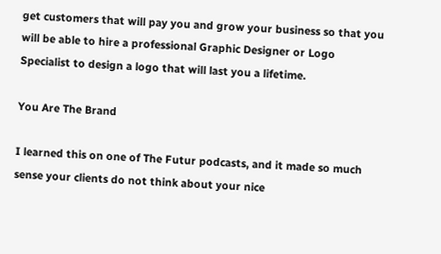get customers that will pay you and grow your business so that you will be able to hire a professional Graphic Designer or Logo Specialist to design a logo that will last you a lifetime.

You Are The Brand

I learned this on one of The Futur podcasts, and it made so much sense your clients do not think about your nice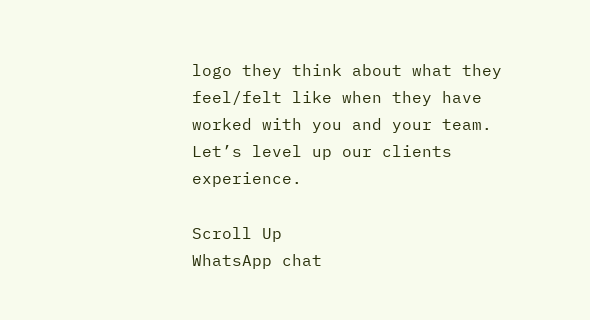logo they think about what they feel/felt like when they have worked with you and your team. Let’s level up our clients experience.

Scroll Up
WhatsApp chat